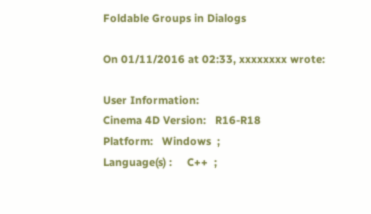Foldable Groups in Dialogs

On 01/11/2016 at 02:33, xxxxxxxx wrote:

User Information:
Cinema 4D Version:   R16-R18
Platform:   Windows  ;
Language(s) :     C++  ;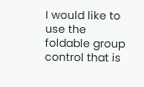I would like to use the foldable group control that is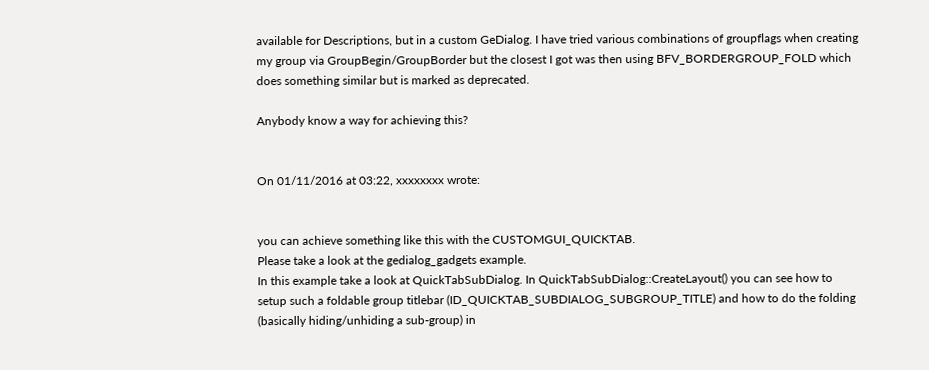available for Descriptions, but in a custom GeDialog. I have tried various combinations of groupflags when creating my group via GroupBegin/GroupBorder but the closest I got was then using BFV_BORDERGROUP_FOLD which does something similar but is marked as deprecated.

Anybody know a way for achieving this?


On 01/11/2016 at 03:22, xxxxxxxx wrote:


you can achieve something like this with the CUSTOMGUI_QUICKTAB.
Please take a look at the gedialog_gadgets example.
In this example take a look at QuickTabSubDialog. In QuickTabSubDialog::CreateLayout() you can see how to setup such a foldable group titlebar (ID_QUICKTAB_SUBDIALOG_SUBGROUP_TITLE) and how to do the folding (basically hiding/unhiding a sub-group) in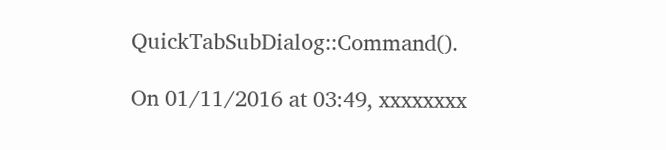QuickTabSubDialog::Command().

On 01/11/2016 at 03:49, xxxxxxxx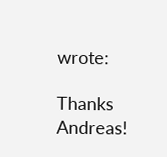wrote:

Thanks Andreas!